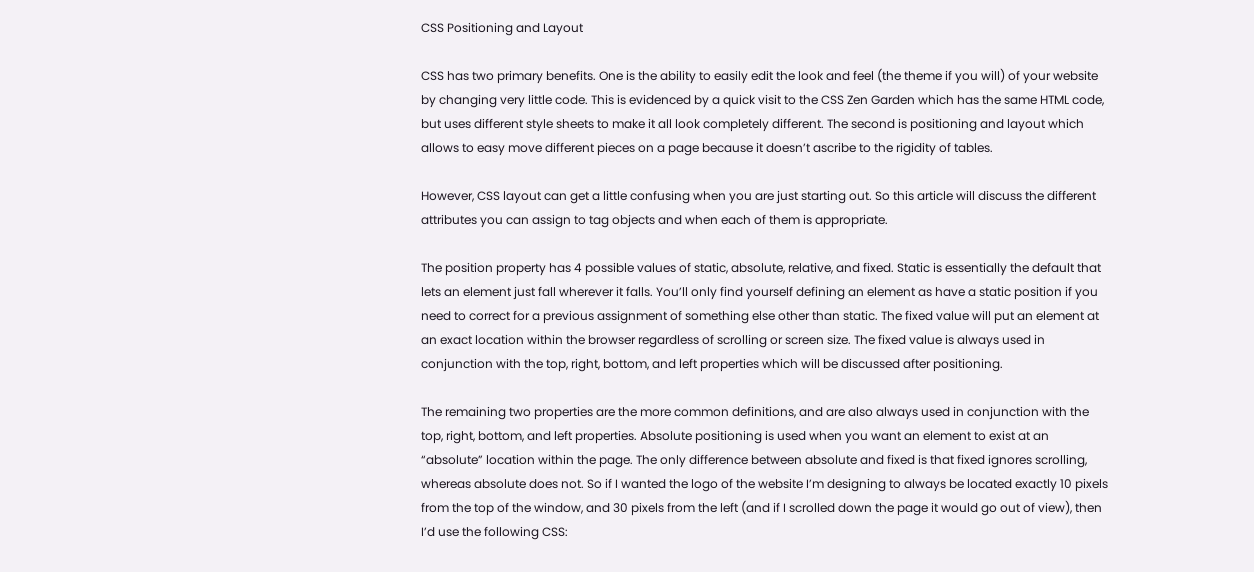CSS Positioning and Layout

CSS has two primary benefits. One is the ability to easily edit the look and feel (the theme if you will) of your website by changing very little code. This is evidenced by a quick visit to the CSS Zen Garden which has the same HTML code, but uses different style sheets to make it all look completely different. The second is positioning and layout which allows to easy move different pieces on a page because it doesn’t ascribe to the rigidity of tables.

However, CSS layout can get a little confusing when you are just starting out. So this article will discuss the different attributes you can assign to tag objects and when each of them is appropriate.

The position property has 4 possible values of static, absolute, relative, and fixed. Static is essentially the default that lets an element just fall wherever it falls. You’ll only find yourself defining an element as have a static position if you need to correct for a previous assignment of something else other than static. The fixed value will put an element at an exact location within the browser regardless of scrolling or screen size. The fixed value is always used in conjunction with the top, right, bottom, and left properties which will be discussed after positioning.

The remaining two properties are the more common definitions, and are also always used in conjunction with the top, right, bottom, and left properties. Absolute positioning is used when you want an element to exist at an “absolute” location within the page. The only difference between absolute and fixed is that fixed ignores scrolling, whereas absolute does not. So if I wanted the logo of the website I’m designing to always be located exactly 10 pixels from the top of the window, and 30 pixels from the left (and if I scrolled down the page it would go out of view), then I’d use the following CSS: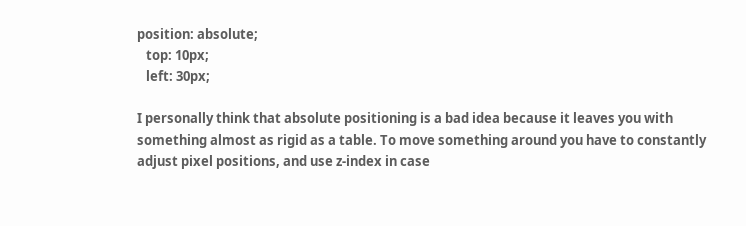position: absolute;
   top: 10px;
   left: 30px;

I personally think that absolute positioning is a bad idea because it leaves you with something almost as rigid as a table. To move something around you have to constantly adjust pixel positions, and use z-index in case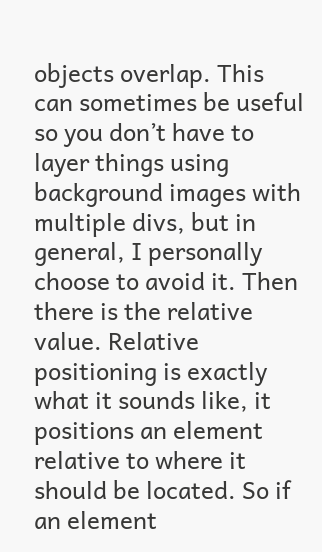objects overlap. This can sometimes be useful so you don’t have to layer things using background images with multiple divs, but in general, I personally choose to avoid it. Then there is the relative value. Relative positioning is exactly what it sounds like, it positions an element relative to where it should be located. So if an element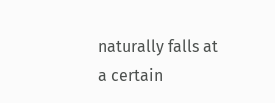naturally falls at a certain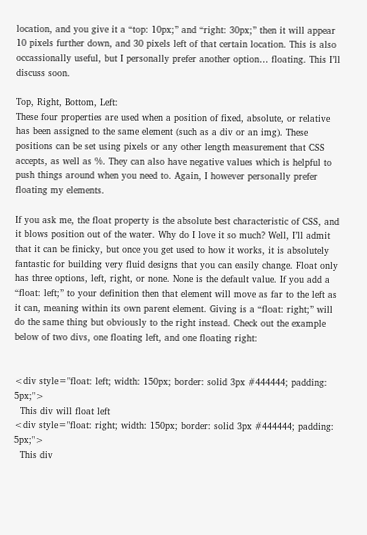location, and you give it a “top: 10px;” and “right: 30px;” then it will appear 10 pixels further down, and 30 pixels left of that certain location. This is also occassionally useful, but I personally prefer another option… floating. This I’ll discuss soon.

Top, Right, Bottom, Left:
These four properties are used when a position of fixed, absolute, or relative has been assigned to the same element (such as a div or an img). These positions can be set using pixels or any other length measurement that CSS accepts, as well as %. They can also have negative values which is helpful to push things around when you need to. Again, I however personally prefer floating my elements.

If you ask me, the float property is the absolute best characteristic of CSS, and it blows position out of the water. Why do I love it so much? Well, I’ll admit that it can be finicky, but once you get used to how it works, it is absolutely fantastic for building very fluid designs that you can easily change. Float only has three options, left, right, or none. None is the default value. If you add a “float: left;” to your definition then that element will move as far to the left as it can, meaning within its own parent element. Giving is a “float: right;” will do the same thing but obviously to the right instead. Check out the example below of two divs, one floating left, and one floating right:


<div style="float: left; width: 150px; border: solid 3px #444444; padding: 5px;">
  This div will float left
<div style="float: right; width: 150px; border: solid 3px #444444; padding: 5px;">
  This div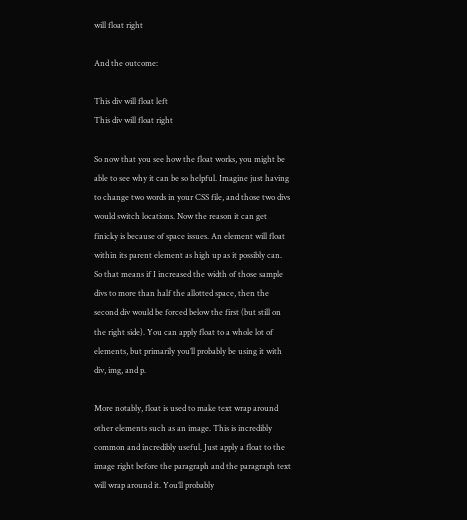will float right

And the outcome:

This div will float left
This div will float right

So now that you see how the float works, you might be able to see why it can be so helpful. Imagine just having to change two words in your CSS file, and those two divs would switch locations. Now the reason it can get finicky is because of space issues. An element will float within its parent element as high up as it possibly can. So that means if I increased the width of those sample divs to more than half the allotted space, then the second div would be forced below the first (but still on the right side). You can apply float to a whole lot of elements, but primarily you’ll probably be using it with div, img, and p.

More notably, float is used to make text wrap around other elements such as an image. This is incredibly common and incredibly useful. Just apply a float to the image right before the paragraph and the paragraph text will wrap around it. You’ll probably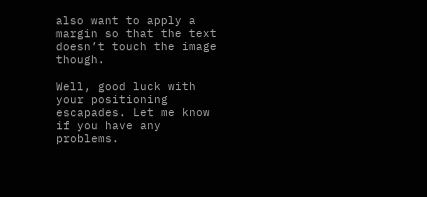also want to apply a margin so that the text doesn’t touch the image though.

Well, good luck with your positioning escapades. Let me know if you have any problems.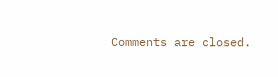Comments are closed.